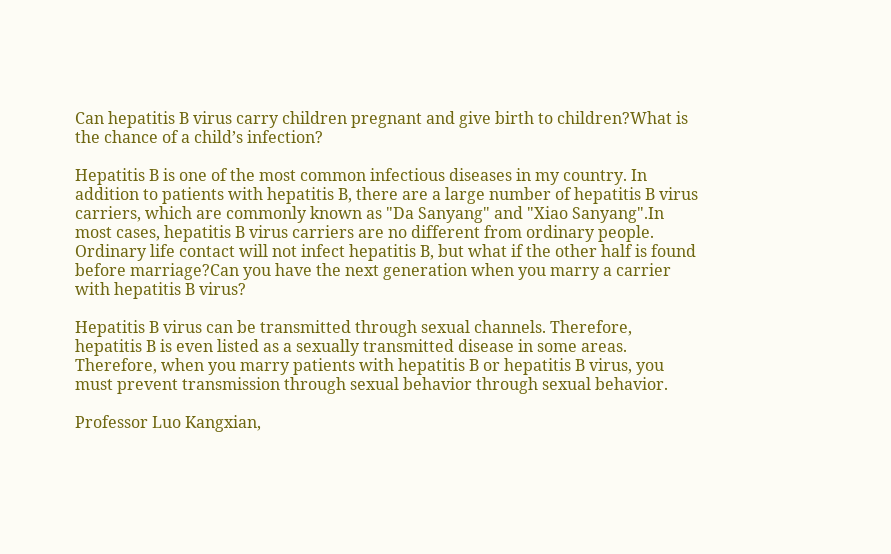Can hepatitis B virus carry children pregnant and give birth to children?What is the chance of a child’s infection?

Hepatitis B is one of the most common infectious diseases in my country. In addition to patients with hepatitis B, there are a large number of hepatitis B virus carriers, which are commonly known as "Da Sanyang" and "Xiao Sanyang".In most cases, hepatitis B virus carriers are no different from ordinary people. Ordinary life contact will not infect hepatitis B, but what if the other half is found before marriage?Can you have the next generation when you marry a carrier with hepatitis B virus?

Hepatitis B virus can be transmitted through sexual channels. Therefore, hepatitis B is even listed as a sexually transmitted disease in some areas. Therefore, when you marry patients with hepatitis B or hepatitis B virus, you must prevent transmission through sexual behavior through sexual behavior.

Professor Luo Kangxian,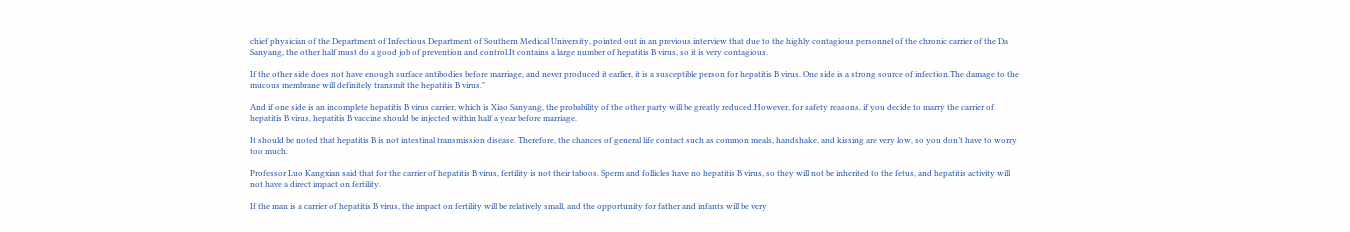chief physician of the Department of Infectious Department of Southern Medical University, pointed out in an previous interview that due to the highly contagious personnel of the chronic carrier of the Da Sanyang, the other half must do a good job of prevention and control.It contains a large number of hepatitis B virus, so it is very contagious.

If the other side does not have enough surface antibodies before marriage, and never produced it earlier, it is a susceptible person for hepatitis B virus. One side is a strong source of infection.The damage to the mucous membrane will definitely transmit the hepatitis B virus."

And if one side is an incomplete hepatitis B virus carrier, which is Xiao Sanyang, the probability of the other party will be greatly reduced.However, for safety reasons, if you decide to marry the carrier of hepatitis B virus, hepatitis B vaccine should be injected within half a year before marriage.

It should be noted that hepatitis B is not intestinal transmission disease. Therefore, the chances of general life contact such as common meals, handshake, and kissing are very low, so you don’t have to worry too much.

Professor Luo Kangxian said that for the carrier of hepatitis B virus, fertility is not their taboos. Sperm and follicles have no hepatitis B virus, so they will not be inherited to the fetus, and hepatitis activity will not have a direct impact on fertility.

If the man is a carrier of hepatitis B virus, the impact on fertility will be relatively small, and the opportunity for father and infants will be very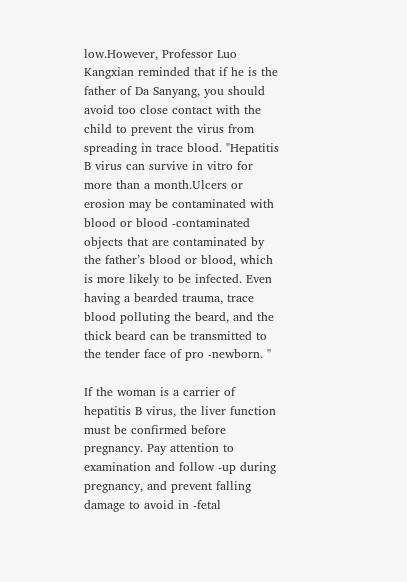low.However, Professor Luo Kangxian reminded that if he is the father of Da Sanyang, you should avoid too close contact with the child to prevent the virus from spreading in trace blood. "Hepatitis B virus can survive in vitro for more than a month.Ulcers or erosion may be contaminated with blood or blood -contaminated objects that are contaminated by the father’s blood or blood, which is more likely to be infected. Even having a bearded trauma, trace blood polluting the beard, and the thick beard can be transmitted to the tender face of pro -newborn. "

If the woman is a carrier of hepatitis B virus, the liver function must be confirmed before pregnancy. Pay attention to examination and follow -up during pregnancy, and prevent falling damage to avoid in -fetal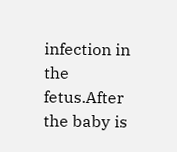infection in the fetus.After the baby is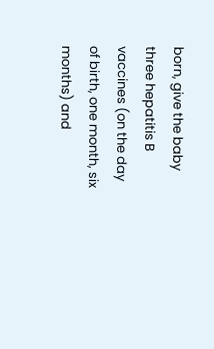born, give the baby three hepatitis B vaccines (on the day of birth, one month, six months) and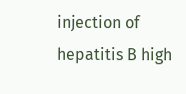injection of hepatitis B high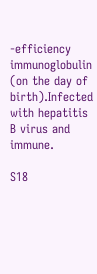-efficiency immunoglobulin (on the day of birth).Infected with hepatitis B virus and immune.

S18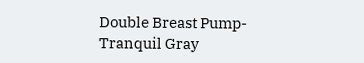Double Breast Pump-Tranquil Gray